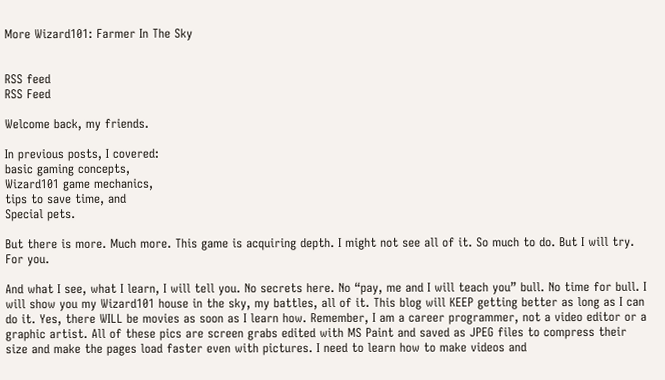More Wizard101: Farmer In The Sky


RSS feed
RSS Feed

Welcome back, my friends.

In previous posts, I covered:
basic gaming concepts,
Wizard101 game mechanics,
tips to save time, and
Special pets.

But there is more. Much more. This game is acquiring depth. I might not see all of it. So much to do. But I will try. For you.

And what I see, what I learn, I will tell you. No secrets here. No “pay, me and I will teach you” bull. No time for bull. I will show you my Wizard101 house in the sky, my battles, all of it. This blog will KEEP getting better as long as I can do it. Yes, there WILL be movies as soon as I learn how. Remember, I am a career programmer, not a video editor or a graphic artist. All of these pics are screen grabs edited with MS Paint and saved as JPEG files to compress their size and make the pages load faster even with pictures. I need to learn how to make videos and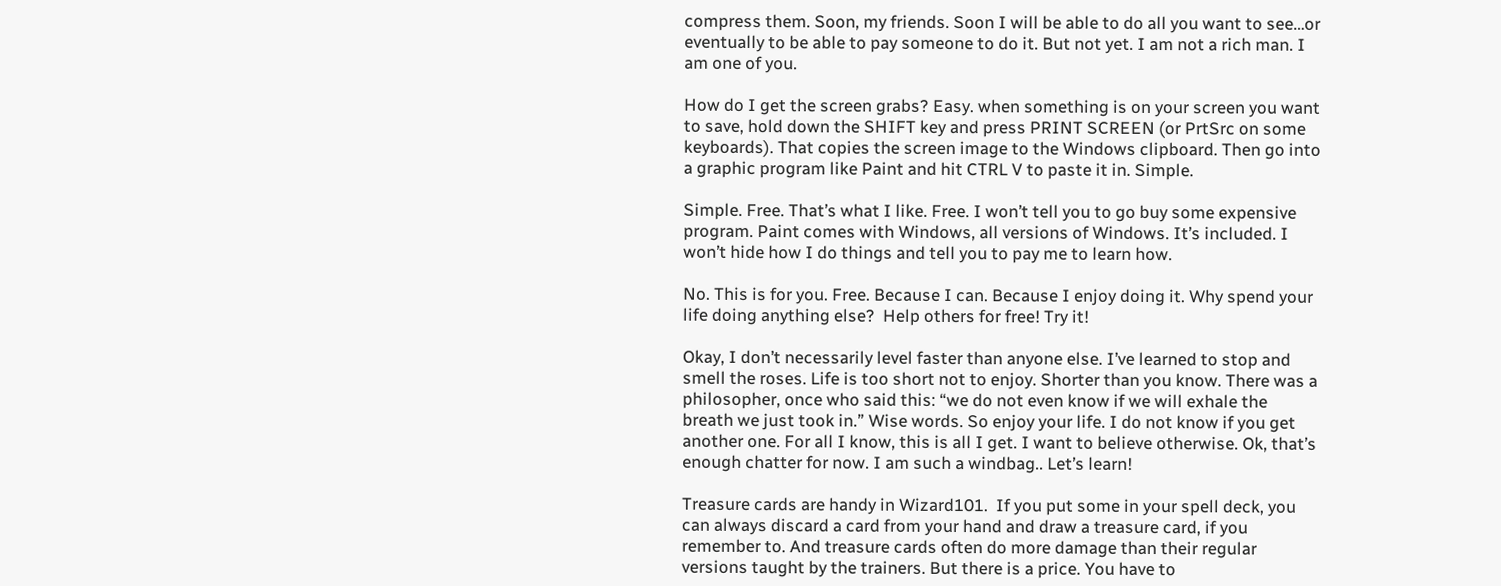compress them. Soon, my friends. Soon I will be able to do all you want to see…or eventually to be able to pay someone to do it. But not yet. I am not a rich man. I am one of you.

How do I get the screen grabs? Easy. when something is on your screen you want to save, hold down the SHIFT key and press PRINT SCREEN (or PrtSrc on some keyboards). That copies the screen image to the Windows clipboard. Then go into a graphic program like Paint and hit CTRL V to paste it in. Simple.

Simple. Free. That’s what I like. Free. I won’t tell you to go buy some expensive program. Paint comes with Windows, all versions of Windows. It’s included. I won’t hide how I do things and tell you to pay me to learn how.

No. This is for you. Free. Because I can. Because I enjoy doing it. Why spend your life doing anything else?  Help others for free! Try it!

Okay, I don’t necessarily level faster than anyone else. I’ve learned to stop and smell the roses. Life is too short not to enjoy. Shorter than you know. There was a philosopher, once who said this: “we do not even know if we will exhale the breath we just took in.” Wise words. So enjoy your life. I do not know if you get another one. For all I know, this is all I get. I want to believe otherwise. Ok, that’s enough chatter for now. I am such a windbag.. Let’s learn!

Treasure cards are handy in Wizard101.  If you put some in your spell deck, you can always discard a card from your hand and draw a treasure card, if you remember to. And treasure cards often do more damage than their regular versions taught by the trainers. But there is a price. You have to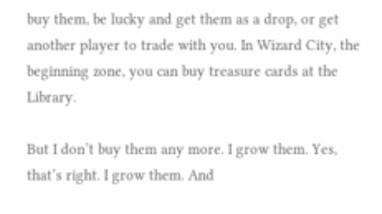buy them, be lucky and get them as a drop, or get another player to trade with you. In Wizard City, the beginning zone, you can buy treasure cards at the Library.

But I don’t buy them any more. I grow them. Yes, that’s right. I grow them. And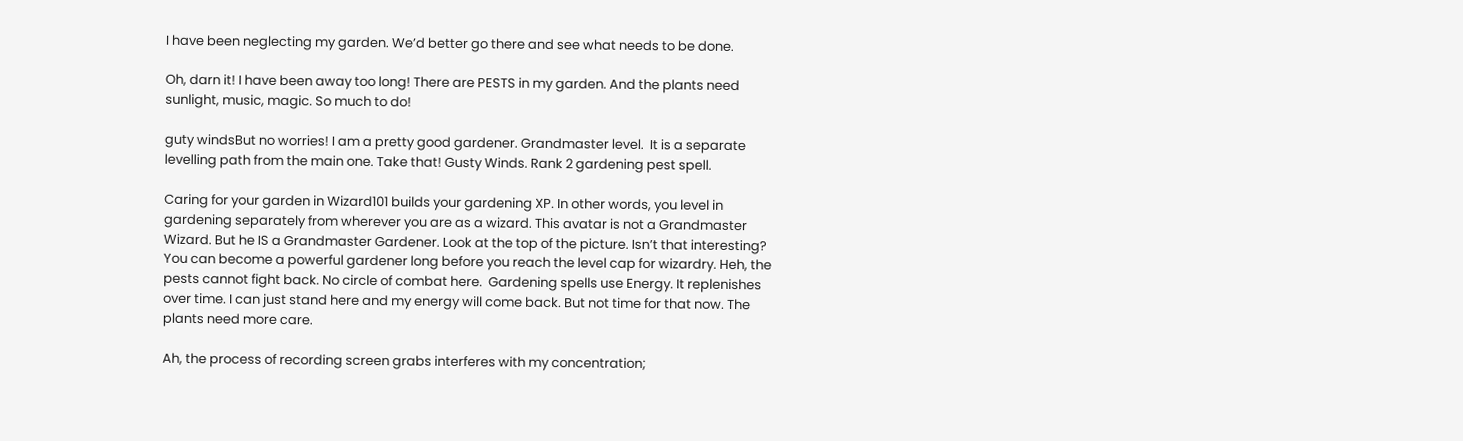I have been neglecting my garden. We’d better go there and see what needs to be done.

Oh, darn it! I have been away too long! There are PESTS in my garden. And the plants need sunlight, music, magic. So much to do!

guty windsBut no worries! I am a pretty good gardener. Grandmaster level.  It is a separate levelling path from the main one. Take that! Gusty Winds. Rank 2 gardening pest spell.

Caring for your garden in Wizard101 builds your gardening XP. In other words, you level in gardening separately from wherever you are as a wizard. This avatar is not a Grandmaster Wizard. But he IS a Grandmaster Gardener. Look at the top of the picture. Isn’t that interesting? You can become a powerful gardener long before you reach the level cap for wizardry. Heh, the pests cannot fight back. No circle of combat here.  Gardening spells use Energy. It replenishes over time. I can just stand here and my energy will come back. But not time for that now. The plants need more care.

Ah, the process of recording screen grabs interferes with my concentration;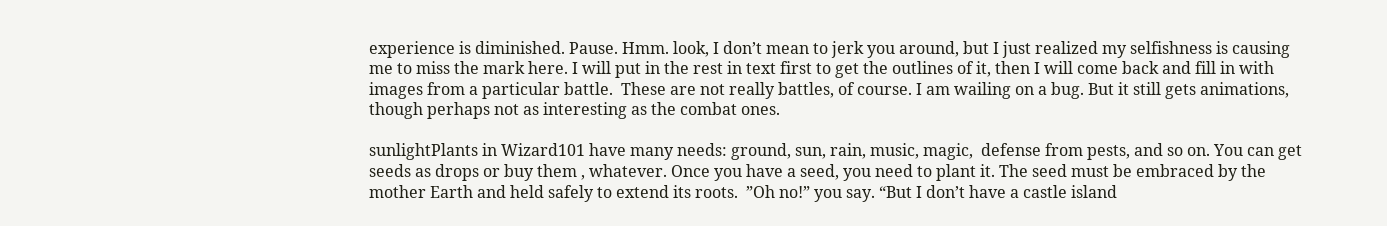experience is diminished. Pause. Hmm. look, I don’t mean to jerk you around, but I just realized my selfishness is causing me to miss the mark here. I will put in the rest in text first to get the outlines of it, then I will come back and fill in with images from a particular battle.  These are not really battles, of course. I am wailing on a bug. But it still gets animations, though perhaps not as interesting as the combat ones.

sunlightPlants in Wizard101 have many needs: ground, sun, rain, music, magic,  defense from pests, and so on. You can get seeds as drops or buy them , whatever. Once you have a seed, you need to plant it. The seed must be embraced by the mother Earth and held safely to extend its roots.  ”Oh no!” you say. “But I don’t have a castle island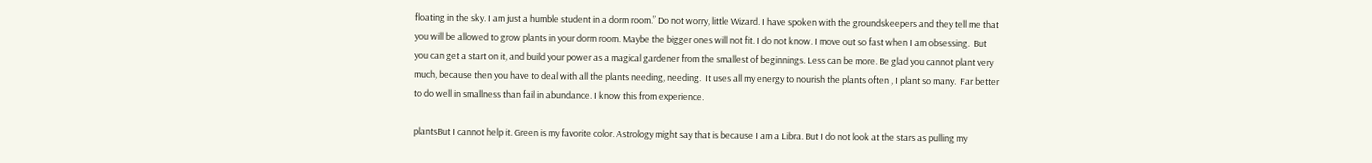floating in the sky. I am just a humble student in a dorm room.” Do not worry, little Wizard. I have spoken with the groundskeepers and they tell me that you will be allowed to grow plants in your dorm room. Maybe the bigger ones will not fit. I do not know. I move out so fast when I am obsessing.  But you can get a start on it, and build your power as a magical gardener from the smallest of beginnings. Less can be more. Be glad you cannot plant very much, because then you have to deal with all the plants needing, needing.  It uses all my energy to nourish the plants often , I plant so many.  Far better to do well in smallness than fail in abundance. I know this from experience.

plantsBut I cannot help it. Green is my favorite color. Astrology might say that is because I am a Libra. But I do not look at the stars as pulling my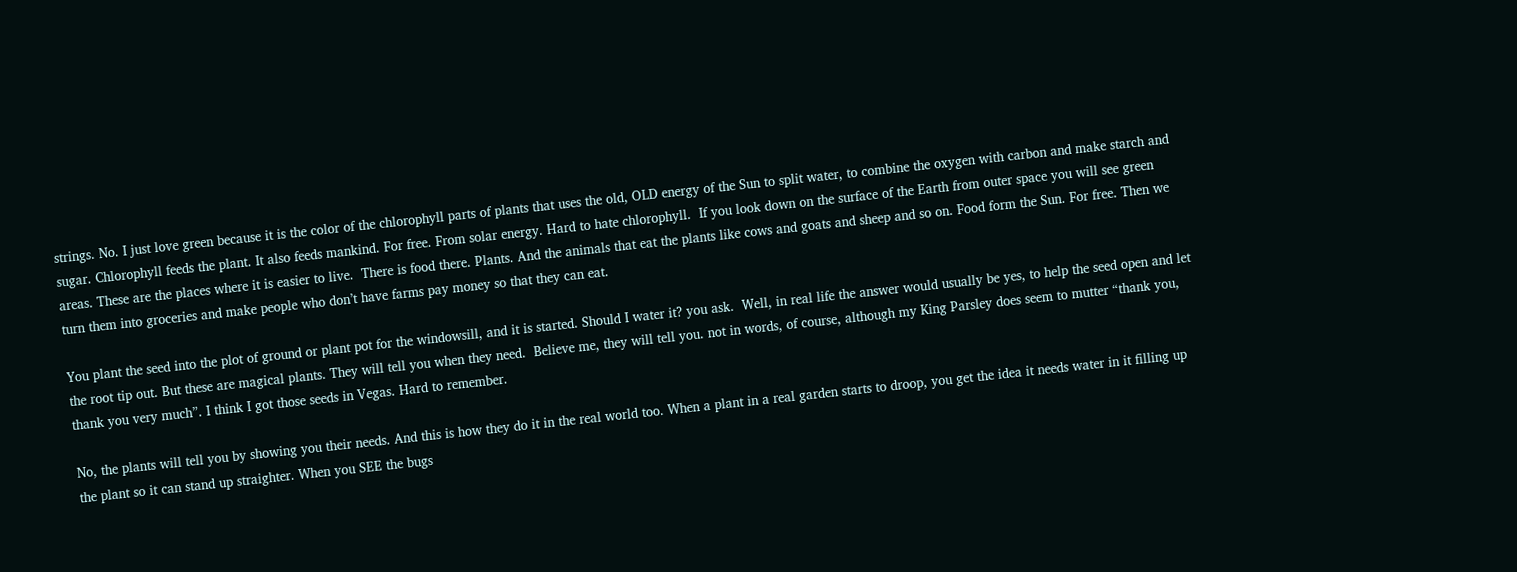strings. No. I just love green because it is the color of the chlorophyll parts of plants that uses the old, OLD energy of the Sun to split water, to combine the oxygen with carbon and make starch and sugar. Chlorophyll feeds the plant. It also feeds mankind. For free. From solar energy. Hard to hate chlorophyll.  If you look down on the surface of the Earth from outer space you will see green areas. These are the places where it is easier to live.  There is food there. Plants. And the animals that eat the plants like cows and goats and sheep and so on. Food form the Sun. For free. Then we turn them into groceries and make people who don’t have farms pay money so that they can eat.

You plant the seed into the plot of ground or plant pot for the windowsill, and it is started. Should I water it? you ask.  Well, in real life the answer would usually be yes, to help the seed open and let the root tip out. But these are magical plants. They will tell you when they need.  Believe me, they will tell you. not in words, of course, although my King Parsley does seem to mutter “thank you, thank you very much”. I think I got those seeds in Vegas. Hard to remember.

No, the plants will tell you by showing you their needs. And this is how they do it in the real world too. When a plant in a real garden starts to droop, you get the idea it needs water in it filling up the plant so it can stand up straighter. When you SEE the bugs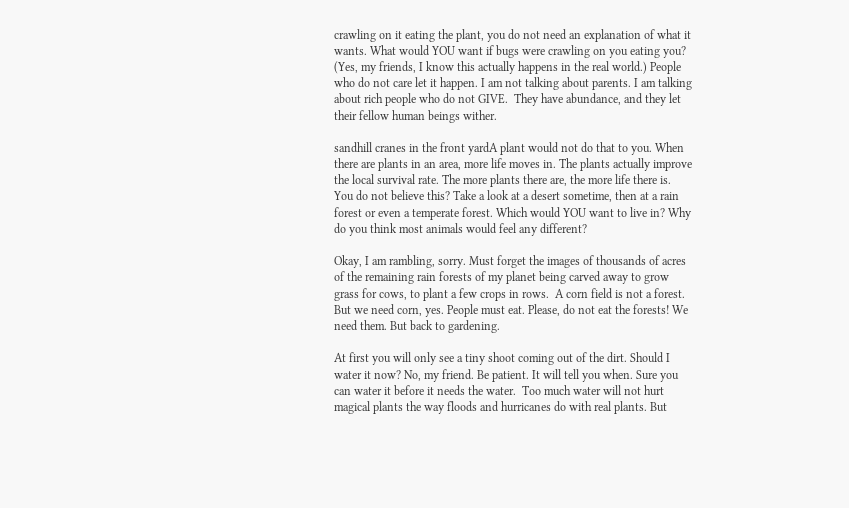crawling on it eating the plant, you do not need an explanation of what it wants. What would YOU want if bugs were crawling on you eating you?  (Yes, my friends, I know this actually happens in the real world.) People who do not care let it happen. I am not talking about parents. I am talking about rich people who do not GIVE.  They have abundance, and they let their fellow human beings wither.

sandhill cranes in the front yardA plant would not do that to you. When there are plants in an area, more life moves in. The plants actually improve the local survival rate. The more plants there are, the more life there is.  You do not believe this? Take a look at a desert sometime, then at a rain forest or even a temperate forest. Which would YOU want to live in? Why do you think most animals would feel any different?

Okay, I am rambling, sorry. Must forget the images of thousands of acres of the remaining rain forests of my planet being carved away to grow grass for cows, to plant a few crops in rows.  A corn field is not a forest.  But we need corn, yes. People must eat. Please, do not eat the forests! We need them. But back to gardening.

At first you will only see a tiny shoot coming out of the dirt. Should I water it now? No, my friend. Be patient. It will tell you when. Sure you can water it before it needs the water.  Too much water will not hurt magical plants the way floods and hurricanes do with real plants. But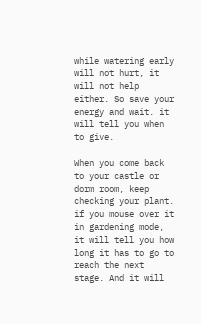while watering early will not hurt, it will not help either. So save your energy and wait. it will tell you when to give.

When you come back to your castle or dorm room, keep checking your plant. if you mouse over it in gardening mode, it will tell you how long it has to go to reach the next stage. And it will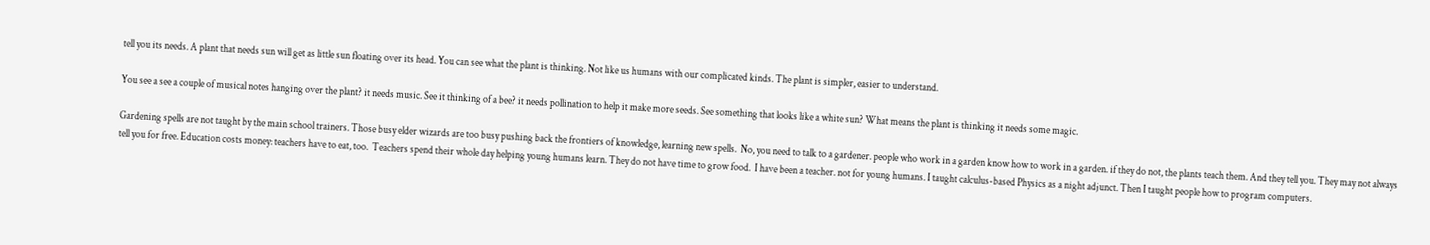tell you its needs. A plant that needs sun will get as little sun floating over its head. You can see what the plant is thinking. Not like us humans with our complicated kinds. The plant is simpler, easier to understand.

You see a see a couple of musical notes hanging over the plant? it needs music. See it thinking of a bee? it needs pollination to help it make more seeds. See something that looks like a white sun? What means the plant is thinking it needs some magic.

Gardening spells are not taught by the main school trainers. Those busy elder wizards are too busy pushing back the frontiers of knowledge, learning new spells.  No, you need to talk to a gardener. people who work in a garden know how to work in a garden. if they do not, the plants teach them. And they tell you. They may not always tell you for free. Education costs money: teachers have to eat, too.  Teachers spend their whole day helping young humans learn. They do not have time to grow food.  I have been a teacher. not for young humans. I taught calculus-based Physics as a night adjunct. Then I taught people how to program computers.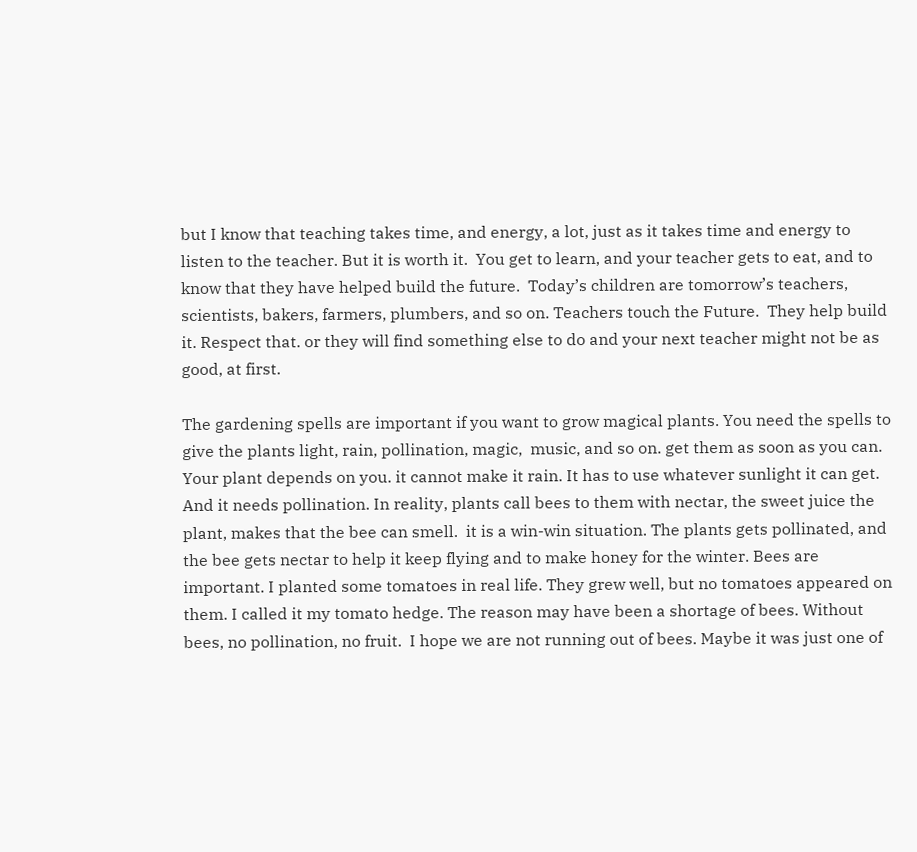but I know that teaching takes time, and energy, a lot, just as it takes time and energy to listen to the teacher. But it is worth it.  You get to learn, and your teacher gets to eat, and to know that they have helped build the future.  Today’s children are tomorrow’s teachers, scientists, bakers, farmers, plumbers, and so on. Teachers touch the Future.  They help build it. Respect that. or they will find something else to do and your next teacher might not be as good, at first.

The gardening spells are important if you want to grow magical plants. You need the spells to give the plants light, rain, pollination, magic,  music, and so on. get them as soon as you can. Your plant depends on you. it cannot make it rain. It has to use whatever sunlight it can get. And it needs pollination. In reality, plants call bees to them with nectar, the sweet juice the plant, makes that the bee can smell.  it is a win-win situation. The plants gets pollinated, and the bee gets nectar to help it keep flying and to make honey for the winter. Bees are important. I planted some tomatoes in real life. They grew well, but no tomatoes appeared on them. I called it my tomato hedge. The reason may have been a shortage of bees. Without bees, no pollination, no fruit.  I hope we are not running out of bees. Maybe it was just one of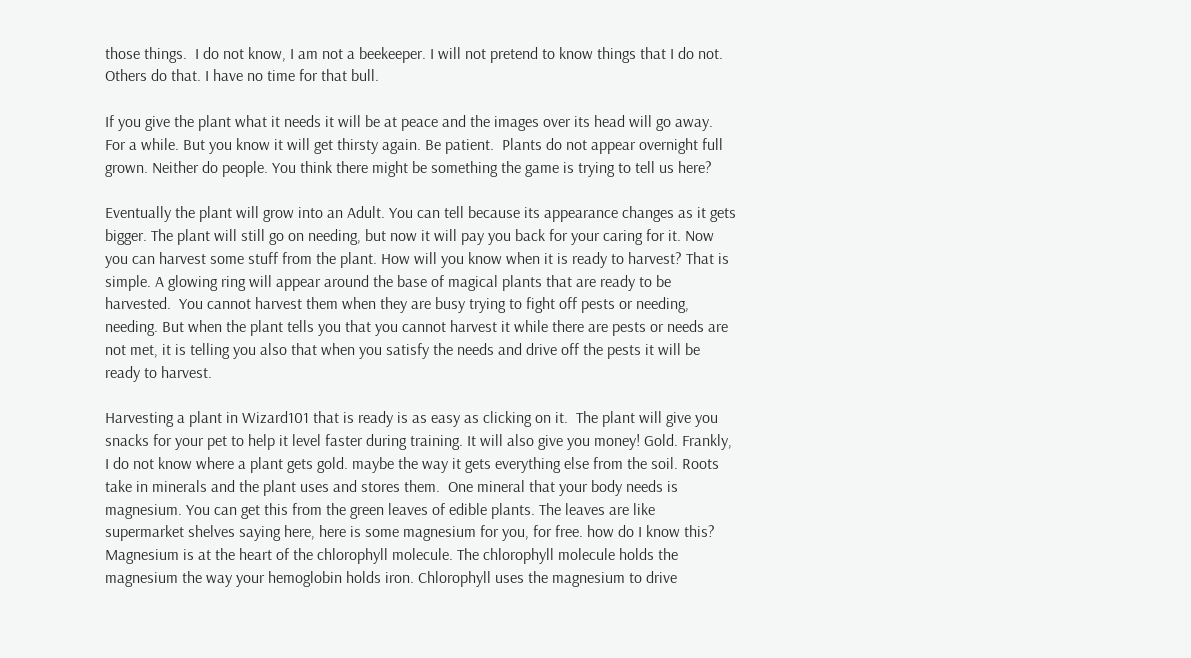those things.  I do not know, I am not a beekeeper. I will not pretend to know things that I do not. Others do that. I have no time for that bull.

If you give the plant what it needs it will be at peace and the images over its head will go away. For a while. But you know it will get thirsty again. Be patient.  Plants do not appear overnight full grown. Neither do people. You think there might be something the game is trying to tell us here?

Eventually the plant will grow into an Adult. You can tell because its appearance changes as it gets bigger. The plant will still go on needing, but now it will pay you back for your caring for it. Now you can harvest some stuff from the plant. How will you know when it is ready to harvest? That is simple. A glowing ring will appear around the base of magical plants that are ready to be harvested.  You cannot harvest them when they are busy trying to fight off pests or needing, needing. But when the plant tells you that you cannot harvest it while there are pests or needs are not met, it is telling you also that when you satisfy the needs and drive off the pests it will be ready to harvest.

Harvesting a plant in Wizard101 that is ready is as easy as clicking on it.  The plant will give you snacks for your pet to help it level faster during training. It will also give you money! Gold. Frankly, I do not know where a plant gets gold. maybe the way it gets everything else from the soil. Roots take in minerals and the plant uses and stores them.  One mineral that your body needs is magnesium. You can get this from the green leaves of edible plants. The leaves are like supermarket shelves saying here, here is some magnesium for you, for free. how do I know this?  Magnesium is at the heart of the chlorophyll molecule. The chlorophyll molecule holds the magnesium the way your hemoglobin holds iron. Chlorophyll uses the magnesium to drive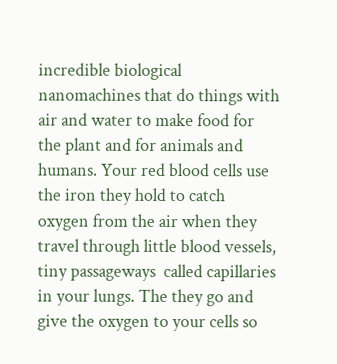incredible biological nanomachines that do things with air and water to make food for the plant and for animals and humans. Your red blood cells use the iron they hold to catch oxygen from the air when they travel through little blood vessels, tiny passageways  called capillaries in your lungs. The they go and give the oxygen to your cells so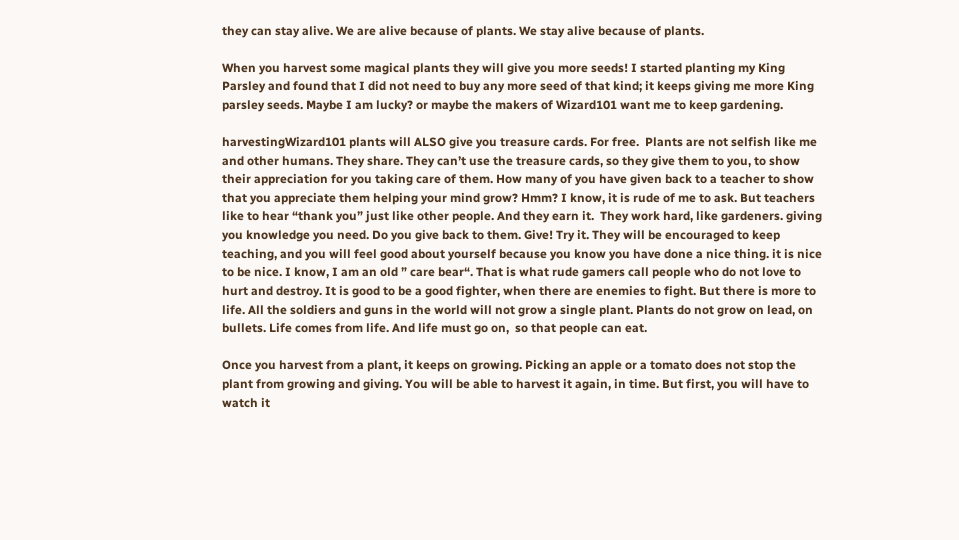they can stay alive. We are alive because of plants. We stay alive because of plants.

When you harvest some magical plants they will give you more seeds! I started planting my King Parsley and found that I did not need to buy any more seed of that kind; it keeps giving me more King parsley seeds. Maybe I am lucky? or maybe the makers of Wizard101 want me to keep gardening.

harvestingWizard101 plants will ALSO give you treasure cards. For free.  Plants are not selfish like me and other humans. They share. They can’t use the treasure cards, so they give them to you, to show their appreciation for you taking care of them. How many of you have given back to a teacher to show that you appreciate them helping your mind grow? Hmm? I know, it is rude of me to ask. But teachers like to hear “thank you” just like other people. And they earn it.  They work hard, like gardeners. giving you knowledge you need. Do you give back to them. Give! Try it. They will be encouraged to keep  teaching, and you will feel good about yourself because you know you have done a nice thing. it is nice to be nice. I know, I am an old ” care bear“. That is what rude gamers call people who do not love to hurt and destroy. It is good to be a good fighter, when there are enemies to fight. But there is more to life. All the soldiers and guns in the world will not grow a single plant. Plants do not grow on lead, on bullets. Life comes from life. And life must go on,  so that people can eat.

Once you harvest from a plant, it keeps on growing. Picking an apple or a tomato does not stop the plant from growing and giving. You will be able to harvest it again, in time. But first, you will have to watch it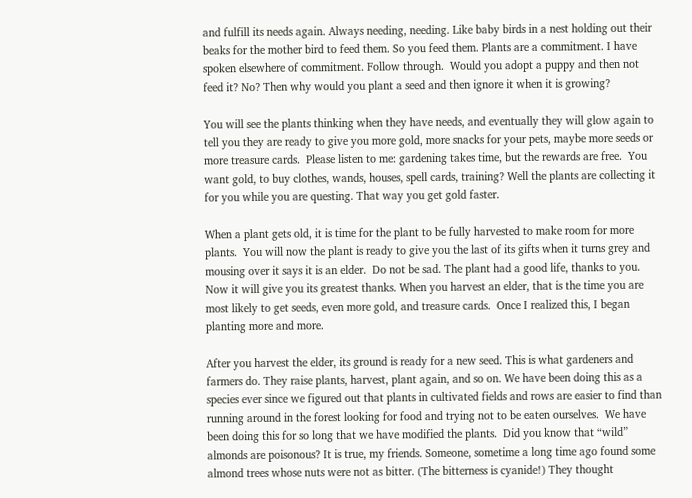and fulfill its needs again. Always needing, needing. Like baby birds in a nest holding out their beaks for the mother bird to feed them. So you feed them. Plants are a commitment. I have spoken elsewhere of commitment. Follow through.  Would you adopt a puppy and then not feed it? No? Then why would you plant a seed and then ignore it when it is growing?

You will see the plants thinking when they have needs, and eventually they will glow again to tell you they are ready to give you more gold, more snacks for your pets, maybe more seeds or more treasure cards.  Please listen to me: gardening takes time, but the rewards are free.  You want gold, to buy clothes, wands, houses, spell cards, training? Well the plants are collecting it for you while you are questing. That way you get gold faster.

When a plant gets old, it is time for the plant to be fully harvested to make room for more plants.  You will now the plant is ready to give you the last of its gifts when it turns grey and mousing over it says it is an elder.  Do not be sad. The plant had a good life, thanks to you. Now it will give you its greatest thanks. When you harvest an elder, that is the time you are most likely to get seeds, even more gold, and treasure cards.  Once I realized this, I began planting more and more.

After you harvest the elder, its ground is ready for a new seed. This is what gardeners and farmers do. They raise plants, harvest, plant again, and so on. We have been doing this as a species ever since we figured out that plants in cultivated fields and rows are easier to find than running around in the forest looking for food and trying not to be eaten ourselves.  We have been doing this for so long that we have modified the plants.  Did you know that “wild” almonds are poisonous? It is true, my friends. Someone, sometime a long time ago found some almond trees whose nuts were not as bitter. (The bitterness is cyanide!) They thought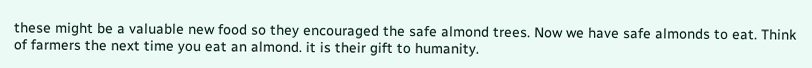these might be a valuable new food so they encouraged the safe almond trees. Now we have safe almonds to eat. Think of farmers the next time you eat an almond. it is their gift to humanity.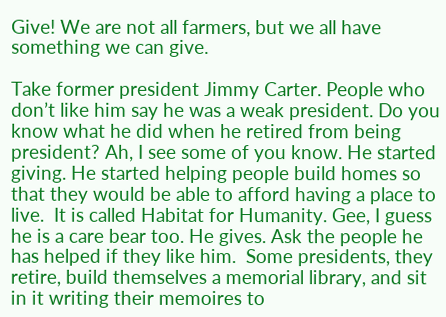Give! We are not all farmers, but we all have something we can give.

Take former president Jimmy Carter. People who don’t like him say he was a weak president. Do you know what he did when he retired from being president? Ah, I see some of you know. He started giving. He started helping people build homes so that they would be able to afford having a place to live.  It is called Habitat for Humanity. Gee, I guess he is a care bear too. He gives. Ask the people he has helped if they like him.  Some presidents, they retire, build themselves a memorial library, and sit in it writing their memoires to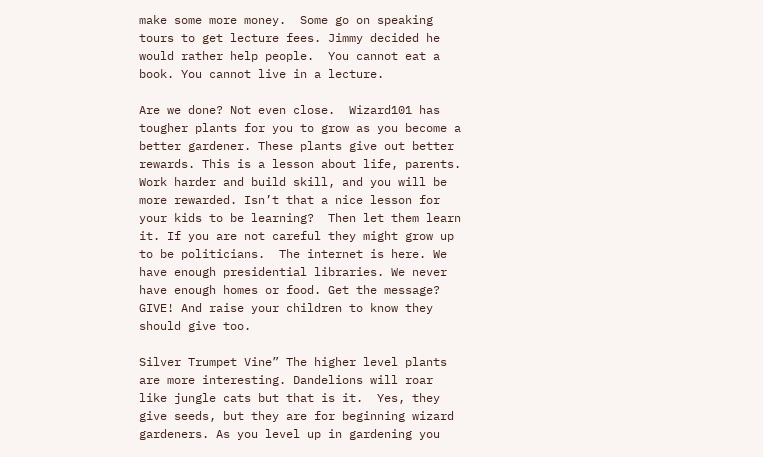make some more money.  Some go on speaking tours to get lecture fees. Jimmy decided he would rather help people.  You cannot eat a book. You cannot live in a lecture.

Are we done? Not even close.  Wizard101 has tougher plants for you to grow as you become a better gardener. These plants give out better rewards. This is a lesson about life, parents. Work harder and build skill, and you will be more rewarded. Isn’t that a nice lesson for your kids to be learning?  Then let them learn it. If you are not careful they might grow up to be politicians.  The internet is here. We have enough presidential libraries. We never have enough homes or food. Get the message? GIVE! And raise your children to know they should give too.

Silver Trumpet Vine” The higher level plants are more interesting. Dandelions will roar like jungle cats but that is it.  Yes, they give seeds, but they are for beginning wizard gardeners. As you level up in gardening you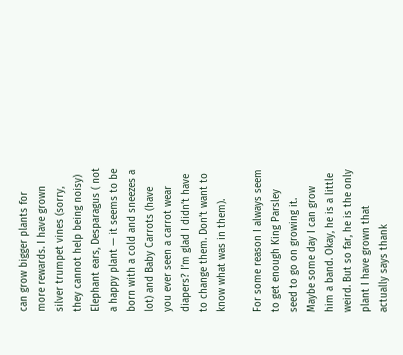can grow bigger plants for more rewards. I have grown silver trumpet vines (sorry, they cannot help being noisy) Elephant ears, Desparagus ( not a happy plant — it seems to be born with a cold and sneezes a lot) and Baby Carrots (have you ever seen a carrot wear diapers? I’m glad I didn’t have to change them. Don’t want to know what was in them).

For some reason I always seem to get enough King Parsley seed to go on growing it. Maybe some day I can grow him a band. Okay, he is a little weird. But so far, he is the only plant I have grown that actually says thank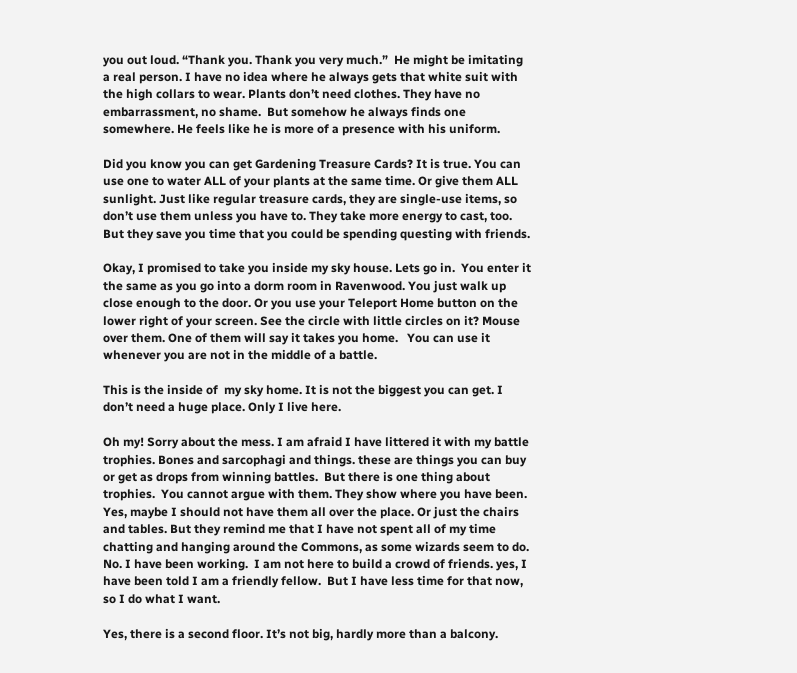you out loud. “Thank you. Thank you very much.”  He might be imitating a real person. I have no idea where he always gets that white suit with the high collars to wear. Plants don’t need clothes. They have no embarrassment, no shame.  But somehow he always finds one somewhere. He feels like he is more of a presence with his uniform.

Did you know you can get Gardening Treasure Cards? It is true. You can use one to water ALL of your plants at the same time. Or give them ALL sunlight. Just like regular treasure cards, they are single-use items, so don’t use them unless you have to. They take more energy to cast, too. But they save you time that you could be spending questing with friends.

Okay, I promised to take you inside my sky house. Lets go in.  You enter it the same as you go into a dorm room in Ravenwood. You just walk up close enough to the door. Or you use your Teleport Home button on the lower right of your screen. See the circle with little circles on it? Mouse over them. One of them will say it takes you home.   You can use it whenever you are not in the middle of a battle.

This is the inside of  my sky home. It is not the biggest you can get. I don’t need a huge place. Only I live here.

Oh my! Sorry about the mess. I am afraid I have littered it with my battle trophies. Bones and sarcophagi and things. these are things you can buy or get as drops from winning battles.  But there is one thing about trophies.  You cannot argue with them. They show where you have been. Yes, maybe I should not have them all over the place. Or just the chairs and tables. But they remind me that I have not spent all of my time chatting and hanging around the Commons, as some wizards seem to do. No. I have been working.  I am not here to build a crowd of friends. yes, I have been told I am a friendly fellow.  But I have less time for that now, so I do what I want.

Yes, there is a second floor. It’s not big, hardly more than a balcony.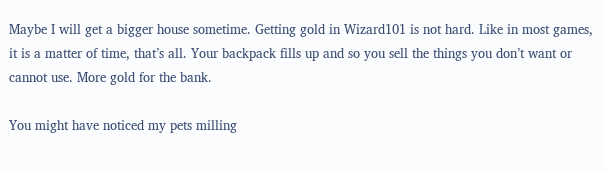Maybe I will get a bigger house sometime. Getting gold in Wizard101 is not hard. Like in most games, it is a matter of time, that’s all. Your backpack fills up and so you sell the things you don’t want or cannot use. More gold for the bank.

You might have noticed my pets milling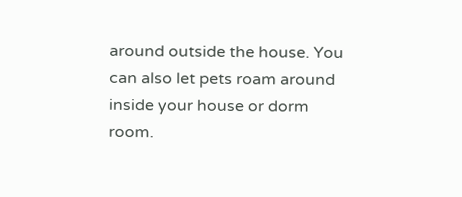around outside the house. You can also let pets roam around inside your house or dorm room.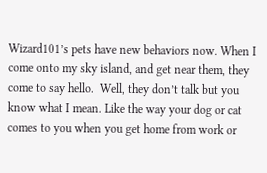Wizard101’s pets have new behaviors now. When I come onto my sky island, and get near them, they come to say hello.  Well, they don’t talk but you know what I mean. Like the way your dog or cat comes to you when you get home from work or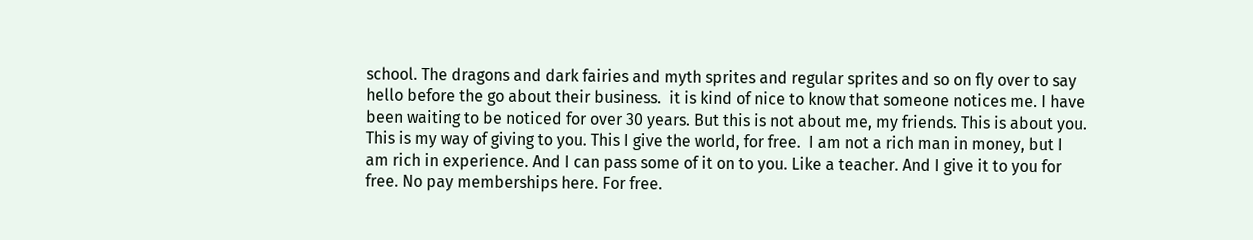school. The dragons and dark fairies and myth sprites and regular sprites and so on fly over to say hello before the go about their business.  it is kind of nice to know that someone notices me. I have been waiting to be noticed for over 30 years. But this is not about me, my friends. This is about you. This is my way of giving to you. This I give the world, for free.  I am not a rich man in money, but I am rich in experience. And I can pass some of it on to you. Like a teacher. And I give it to you for free. No pay memberships here. For free.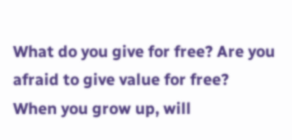What do you give for free? Are you afraid to give value for free? When you grow up, will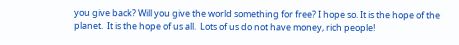you give back? Will you give the world something for free? I hope so. It is the hope of the planet.  It is the hope of us all.  Lots of us do not have money, rich people!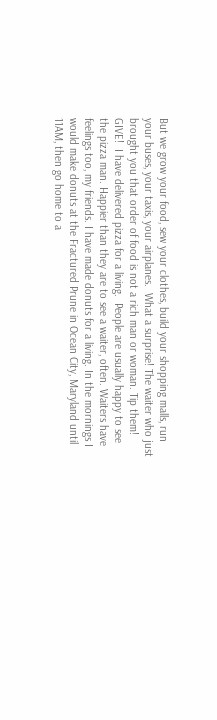But we grow your food, sew your clothes, build your shopping malls, run your buses, your taxis, your airplanes.  What a surprise! The waiter who just brought you that order of food is not a rich man or woman. Tip them! GIVE!  I have delivered pizza for a living.  People are usually happy to see the pizza man. Happier than they are to see a waiter, often. Waiters have feelings too, my friends. I have made donuts for a living. In the mornings I would make donuts at the Fractured Prune in Ocean City, Maryland until 11AM, then go home to a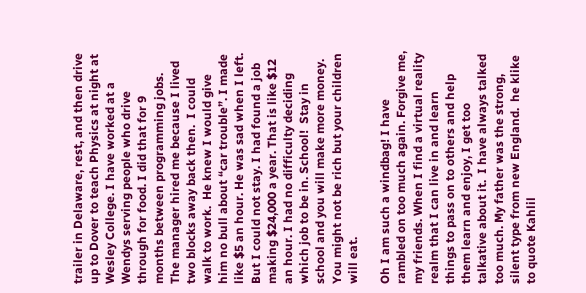trailer in Delaware, rest, and then drive up to Dover to teach Physics at night at Wesley College. I have worked at a Wendys serving people who drive through for food. I did that for 9 months between programming jobs. The manager hired me because I lived two blocks away back then.  I could walk to work.  He knew I would give him no bull about “car trouble”. I made like $5 an hour. He was sad when I left. But I could not stay. I had found a job making $24,000 a year. That is like $12 an hour. I had no difficulty deciding which job to be in. School!  Stay in school and you will make more money.  You might not be rich but your children will eat.

Oh I am such a windbag! I have rambled on too much again. Forgive me, my friends. When I find a virtual reality realm that I can live in and learn things to pass on to others and help them learn and enjoy, I get too talkative about it.  I have always talked too much. My father was the strong, silent type from new England.  he klike to quote Kahlil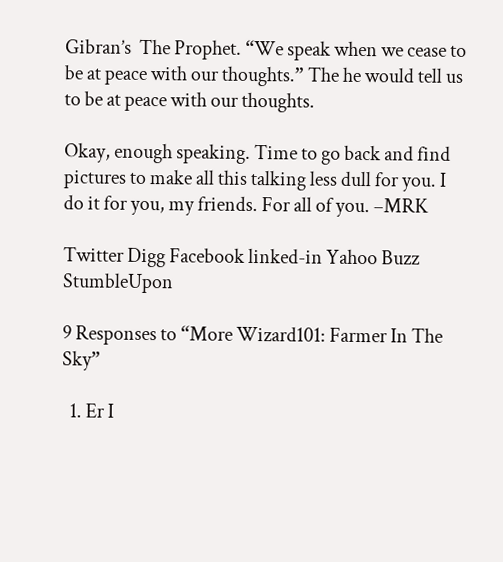Gibran’s  The Prophet. “We speak when we cease to be at peace with our thoughts.” The he would tell us to be at peace with our thoughts.

Okay, enough speaking. Time to go back and find pictures to make all this talking less dull for you. I do it for you, my friends. For all of you. –MRK

Twitter Digg Facebook linked-in Yahoo Buzz StumbleUpon

9 Responses to “More Wizard101: Farmer In The Sky”

  1. Er I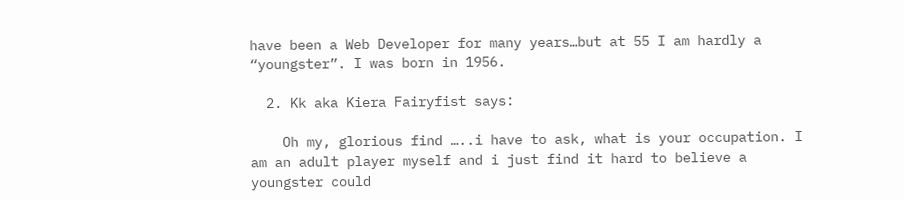have been a Web Developer for many years…but at 55 I am hardly a “youngster”. I was born in 1956.

  2. Kk aka Kiera Fairyfist says:

    Oh my, glorious find …..i have to ask, what is your occupation. I am an adult player myself and i just find it hard to believe a youngster could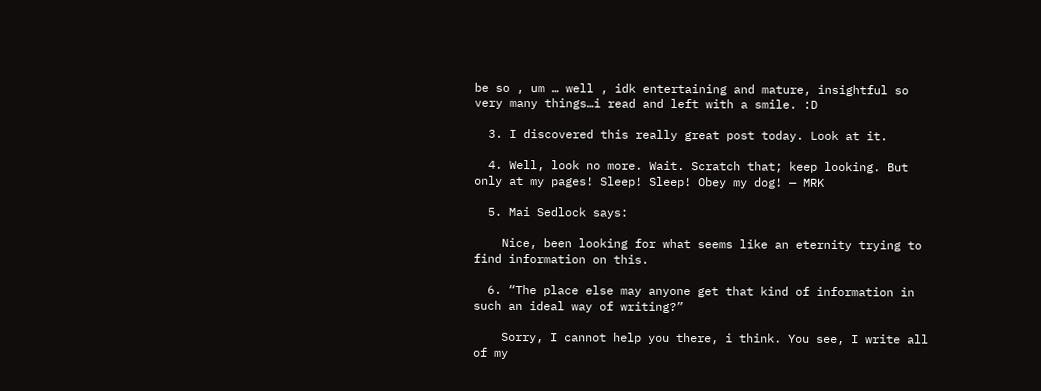be so , um … well , idk entertaining and mature, insightful so very many things…i read and left with a smile. :D

  3. I discovered this really great post today. Look at it.

  4. Well, look no more. Wait. Scratch that; keep looking. But only at my pages! Sleep! Sleep! Obey my dog! — MRK

  5. Mai Sedlock says:

    Nice, been looking for what seems like an eternity trying to find information on this.

  6. “The place else may anyone get that kind of information in such an ideal way of writing?”

    Sorry, I cannot help you there, i think. You see, I write all of my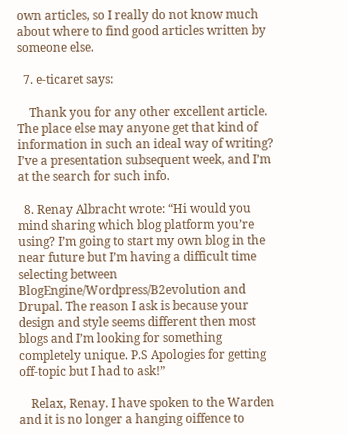own articles, so I really do not know much about where to find good articles written by someone else.

  7. e-ticaret says:

    Thank you for any other excellent article. The place else may anyone get that kind of information in such an ideal way of writing? I’ve a presentation subsequent week, and I’m at the search for such info.

  8. Renay Albracht wrote: “Hi would you mind sharing which blog platform you’re using? I’m going to start my own blog in the near future but I’m having a difficult time selecting between BlogEngine/Wordpress/B2evolution and Drupal. The reason I ask is because your design and style seems different then most blogs and I’m looking for something completely unique. P.S Apologies for getting off-topic but I had to ask!”

    Relax, Renay. I have spoken to the Warden and it is no longer a hanging oiffence to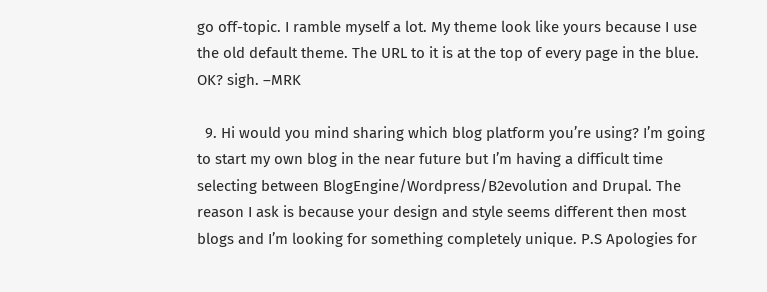go off-topic. I ramble myself a lot. My theme look like yours because I use the old default theme. The URL to it is at the top of every page in the blue. OK? sigh. –MRK

  9. Hi would you mind sharing which blog platform you’re using? I’m going to start my own blog in the near future but I’m having a difficult time selecting between BlogEngine/Wordpress/B2evolution and Drupal. The reason I ask is because your design and style seems different then most blogs and I’m looking for something completely unique. P.S Apologies for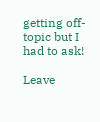getting off-topic but I had to ask!

Leave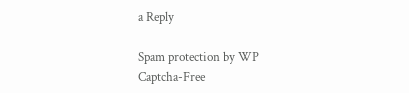a Reply

Spam protection by WP Captcha-Free